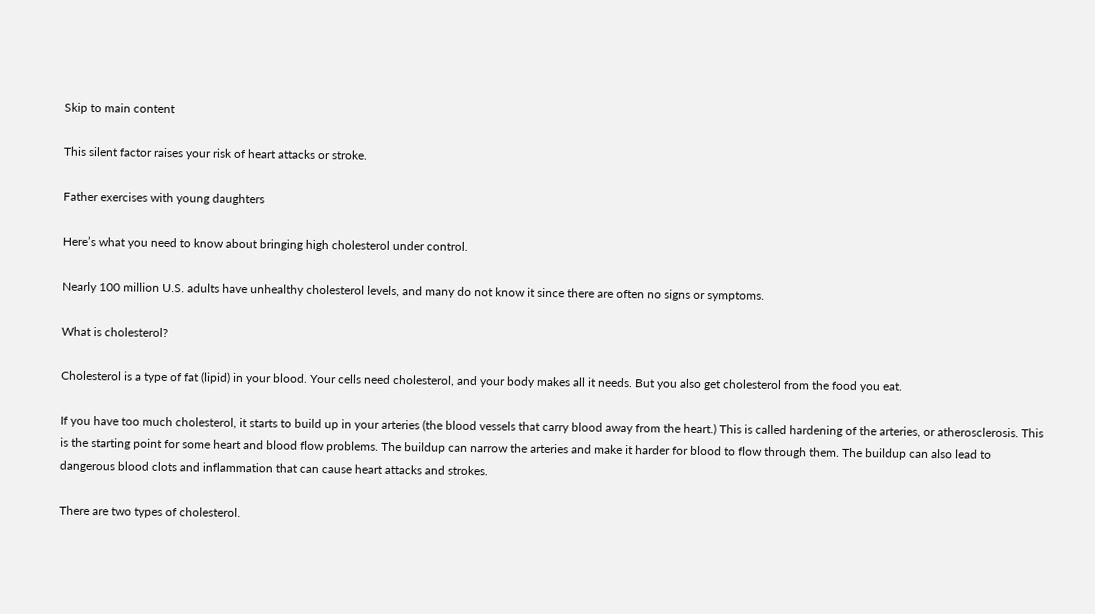Skip to main content

This silent factor raises your risk of heart attacks or stroke.

Father exercises with young daughters

Here’s what you need to know about bringing high cholesterol under control.

Nearly 100 million U.S. adults have unhealthy cholesterol levels, and many do not know it since there are often no signs or symptoms.

What is cholesterol?

Cholesterol is a type of fat (lipid) in your blood. Your cells need cholesterol, and your body makes all it needs. But you also get cholesterol from the food you eat.

If you have too much cholesterol, it starts to build up in your arteries (the blood vessels that carry blood away from the heart.) This is called hardening of the arteries, or atherosclerosis. This is the starting point for some heart and blood flow problems. The buildup can narrow the arteries and make it harder for blood to flow through them. The buildup can also lead to dangerous blood clots and inflammation that can cause heart attacks and strokes.

There are two types of cholesterol.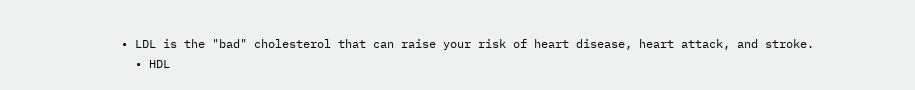• LDL is the "bad" cholesterol that can raise your risk of heart disease, heart attack, and stroke.
  • HDL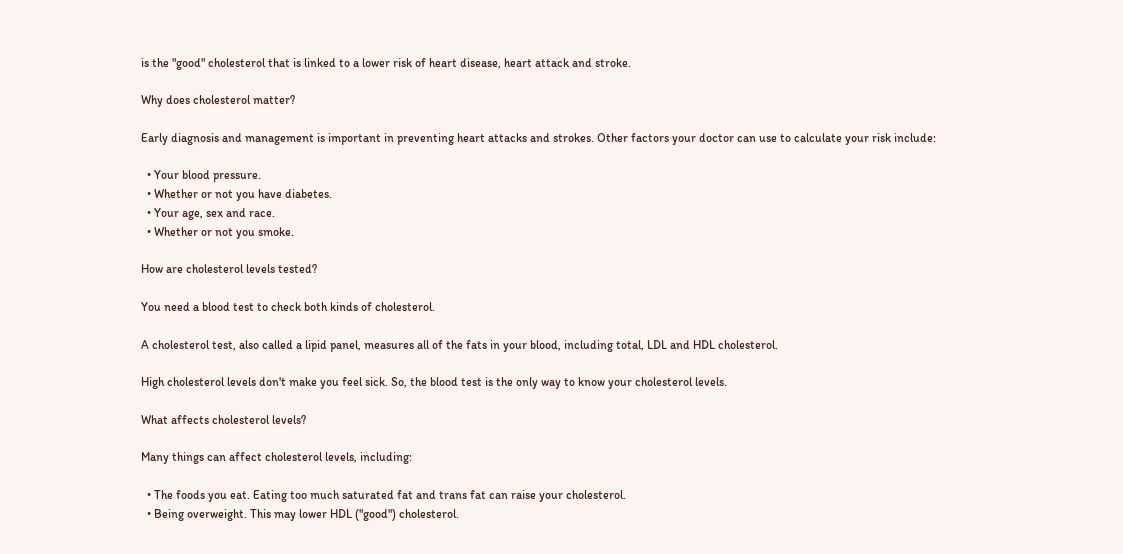is the "good" cholesterol that is linked to a lower risk of heart disease, heart attack and stroke.

Why does cholesterol matter?

Early diagnosis and management is important in preventing heart attacks and strokes. Other factors your doctor can use to calculate your risk include:

  • Your blood pressure.
  • Whether or not you have diabetes.
  • Your age, sex and race.
  • Whether or not you smoke.

How are cholesterol levels tested?

You need a blood test to check both kinds of cholesterol.

A cholesterol test, also called a lipid panel, measures all of the fats in your blood, including total, LDL and HDL cholesterol.

High cholesterol levels don't make you feel sick. So, the blood test is the only way to know your cholesterol levels.

What affects cholesterol levels?

Many things can affect cholesterol levels, including:

  • The foods you eat. Eating too much saturated fat and trans fat can raise your cholesterol.
  • Being overweight. This may lower HDL ("good") cholesterol.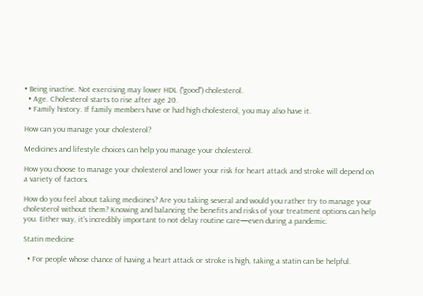• Being inactive. Not exercising may lower HDL ("good") cholesterol.
  • Age. Cholesterol starts to rise after age 20.
  • Family history. If family members have or had high cholesterol, you may also have it.

How can you manage your cholesterol?

Medicines and lifestyle choices can help you manage your cholesterol.

How you choose to manage your cholesterol and lower your risk for heart attack and stroke will depend on a variety of factors.

How do you feel about taking medicines? Are you taking several and would you rather try to manage your cholesterol without them? Knowing and balancing the benefits and risks of your treatment options can help you. Either way, it’s incredibly important to not delay routine care—even during a pandemic.

Statin medicine

  • For people whose chance of having a heart attack or stroke is high, taking a statin can be helpful.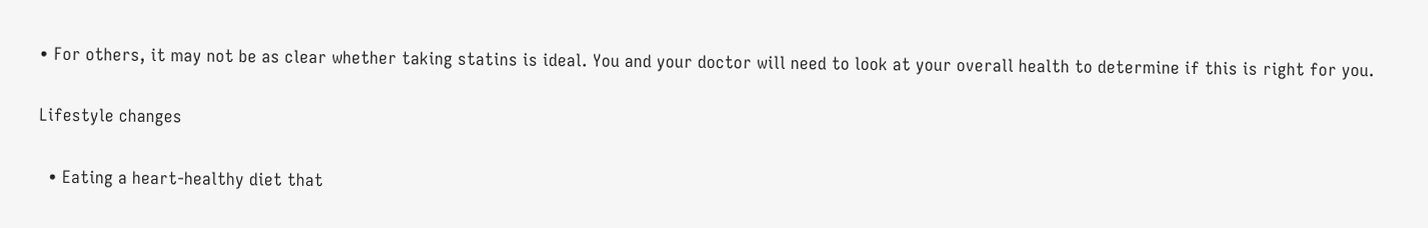• For others, it may not be as clear whether taking statins is ideal. You and your doctor will need to look at your overall health to determine if this is right for you.

Lifestyle changes

  • Eating a heart-healthy diet that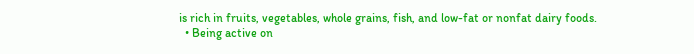is rich in fruits, vegetables, whole grains, fish, and low-fat or nonfat dairy foods.
  • Being active on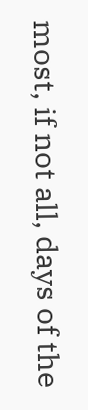most, if not all, days of the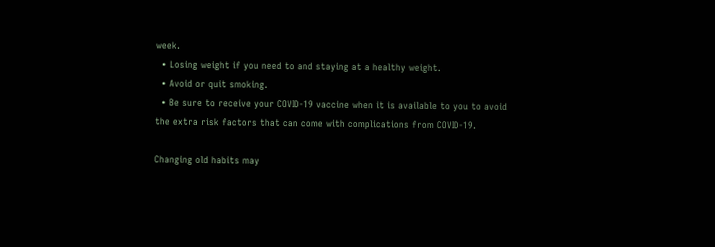week.
  • Losing weight if you need to and staying at a healthy weight.
  • Avoid or quit smoking.
  • Be sure to receive your COVID-19 vaccine when it is available to you to avoid the extra risk factors that can come with complications from COVID-19.

Changing old habits may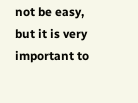not be easy, but it is very important to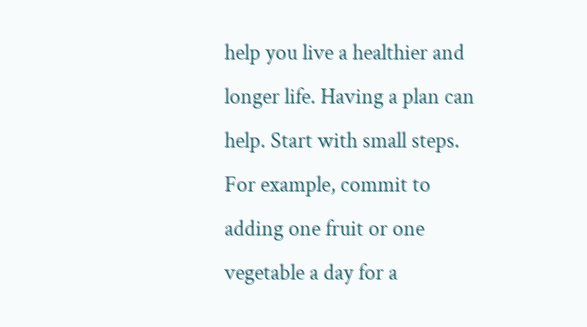help you live a healthier and longer life. Having a plan can help. Start with small steps. For example, commit to adding one fruit or one vegetable a day for a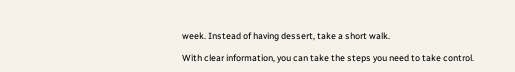week. Instead of having dessert, take a short walk.

With clear information, you can take the steps you need to take control.